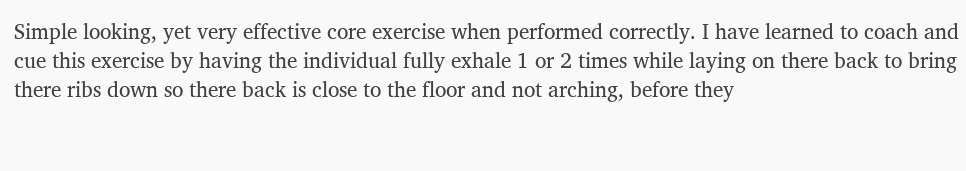Simple looking, yet very effective core exercise when performed correctly. I have learned to coach and cue this exercise by having the individual fully exhale 1 or 2 times while laying on there back to bring there ribs down so there back is close to the floor and not arching, before they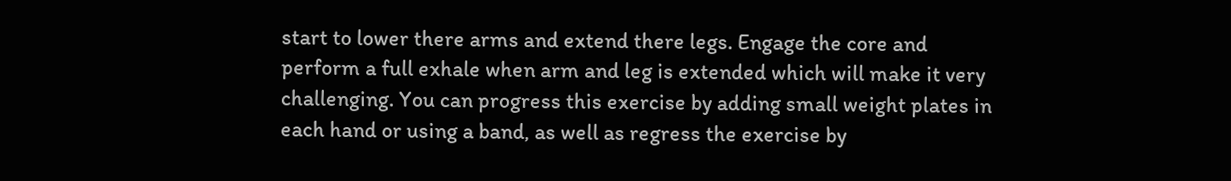start to lower there arms and extend there legs. Engage the core and perform a full exhale when arm and leg is extended which will make it very challenging. You can progress this exercise by adding small weight plates in each hand or using a band, as well as regress the exercise by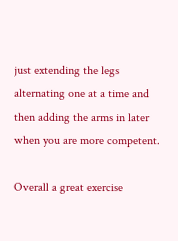just extending the legs alternating one at a time and then adding the arms in later when you are more competent.

Overall a great exercise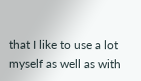that I like to use a lot myself as well as with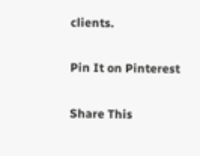clients.

Pin It on Pinterest

Share This